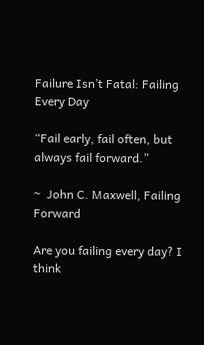Failure Isn’t Fatal: Failing Every Day

“Fail early, fail often, but always fail forward.”

~  John C. Maxwell, Failing Forward

Are you failing every day? I think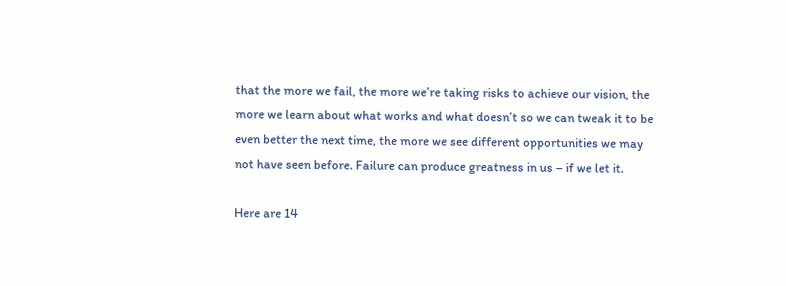that the more we fail, the more we’re taking risks to achieve our vision, the more we learn about what works and what doesn’t so we can tweak it to be even better the next time, the more we see different opportunities we may not have seen before. Failure can produce greatness in us – if we let it.

Here are 14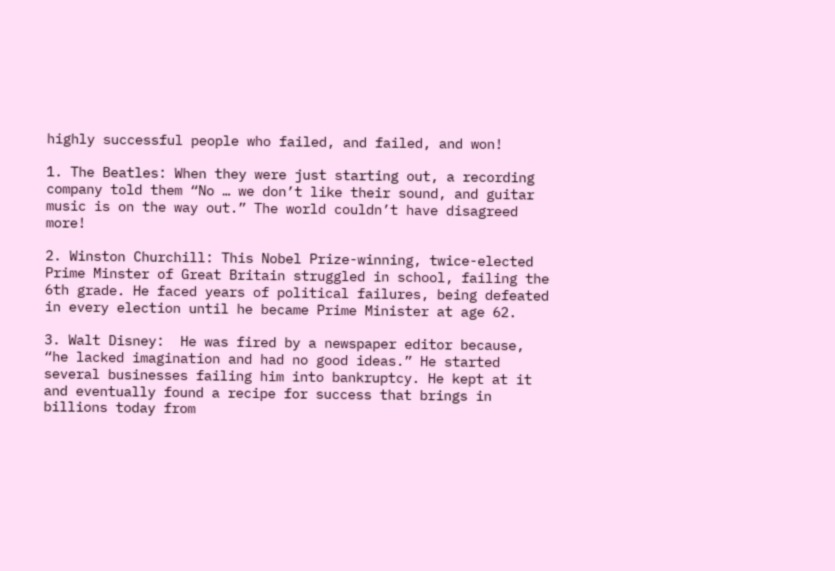highly successful people who failed, and failed, and won!

1. The Beatles: When they were just starting out, a recording company told them “No … we don’t like their sound, and guitar music is on the way out.” The world couldn’t have disagreed more!

2. Winston Churchill: This Nobel Prize-winning, twice-elected Prime Minster of Great Britain struggled in school, failing the 6th grade. He faced years of political failures, being defeated in every election until he became Prime Minister at age 62.

3. Walt Disney:  He was fired by a newspaper editor because, “he lacked imagination and had no good ideas.” He started several businesses failing him into bankruptcy. He kept at it and eventually found a recipe for success that brings in billions today from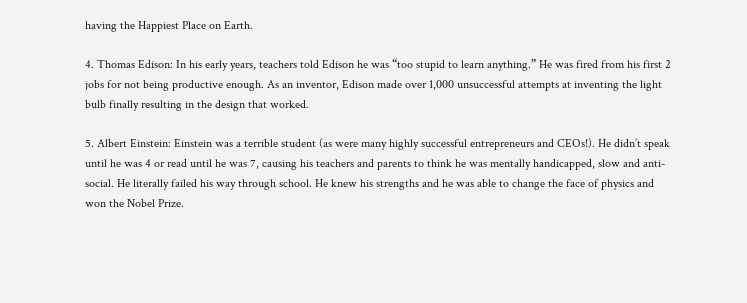having the Happiest Place on Earth.

4. Thomas Edison: In his early years, teachers told Edison he was “too stupid to learn anything.” He was fired from his first 2 jobs for not being productive enough. As an inventor, Edison made over 1,000 unsuccessful attempts at inventing the light bulb finally resulting in the design that worked.

5. Albert Einstein: Einstein was a terrible student (as were many highly successful entrepreneurs and CEOs!). He didn’t speak until he was 4 or read until he was 7, causing his teachers and parents to think he was mentally handicapped, slow and anti-social. He literally failed his way through school. He knew his strengths and he was able to change the face of physics and won the Nobel Prize.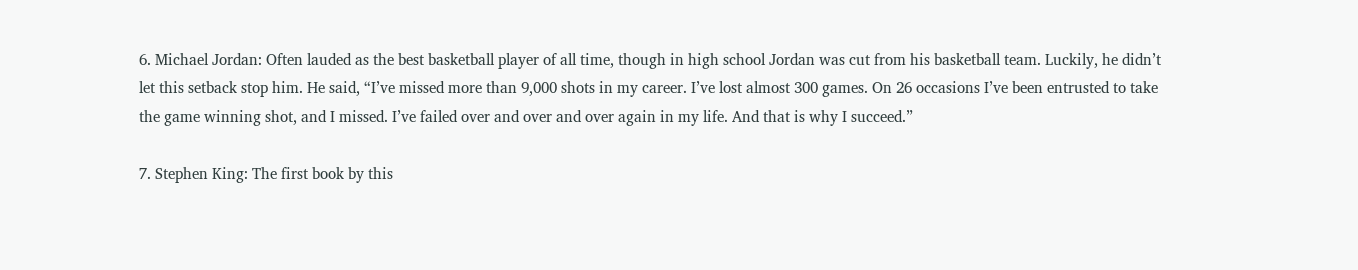6. Michael Jordan: Often lauded as the best basketball player of all time, though in high school Jordan was cut from his basketball team. Luckily, he didn’t let this setback stop him. He said, “I’ve missed more than 9,000 shots in my career. I’ve lost almost 300 games. On 26 occasions I’ve been entrusted to take the game winning shot, and I missed. I’ve failed over and over and over again in my life. And that is why I succeed.”

7. Stephen King: The first book by this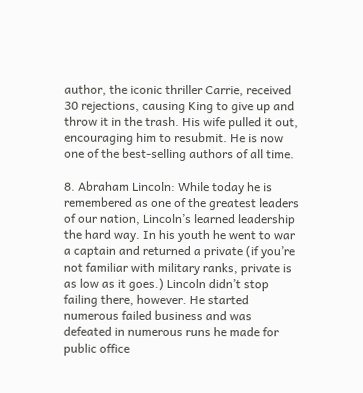author, the iconic thriller Carrie, received 30 rejections, causing King to give up and throw it in the trash. His wife pulled it out, encouraging him to resubmit. He is now one of the best-selling authors of all time.

8. Abraham Lincoln: While today he is remembered as one of the greatest leaders of our nation, Lincoln’s learned leadership the hard way. In his youth he went to war a captain and returned a private (if you’re not familiar with military ranks, private is as low as it goes.) Lincoln didn’t stop failing there, however. He started numerous failed business and was defeated in numerous runs he made for public office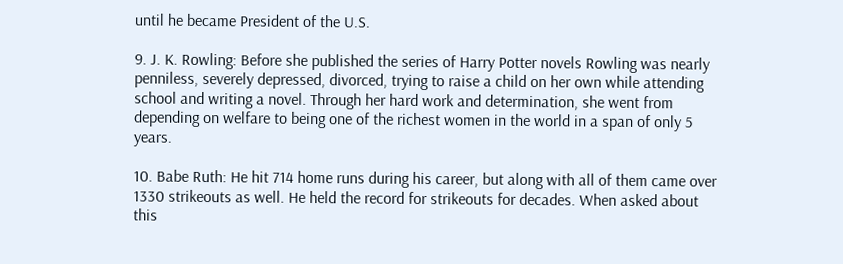until he became President of the U.S.

9. J. K. Rowling: Before she published the series of Harry Potter novels Rowling was nearly penniless, severely depressed, divorced, trying to raise a child on her own while attending school and writing a novel. Through her hard work and determination, she went from depending on welfare to being one of the richest women in the world in a span of only 5 years.

10. Babe Ruth: He hit 714 home runs during his career, but along with all of them came over 1330 strikeouts as well. He held the record for strikeouts for decades. When asked about this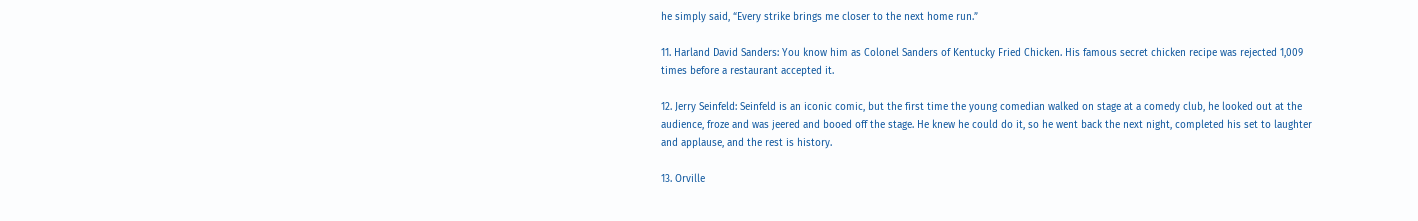he simply said, “Every strike brings me closer to the next home run.”

11. Harland David Sanders: You know him as Colonel Sanders of Kentucky Fried Chicken. His famous secret chicken recipe was rejected 1,009 times before a restaurant accepted it.

12. Jerry Seinfeld: Seinfeld is an iconic comic, but the first time the young comedian walked on stage at a comedy club, he looked out at the audience, froze and was jeered and booed off the stage. He knew he could do it, so he went back the next night, completed his set to laughter and applause, and the rest is history.

13. Orville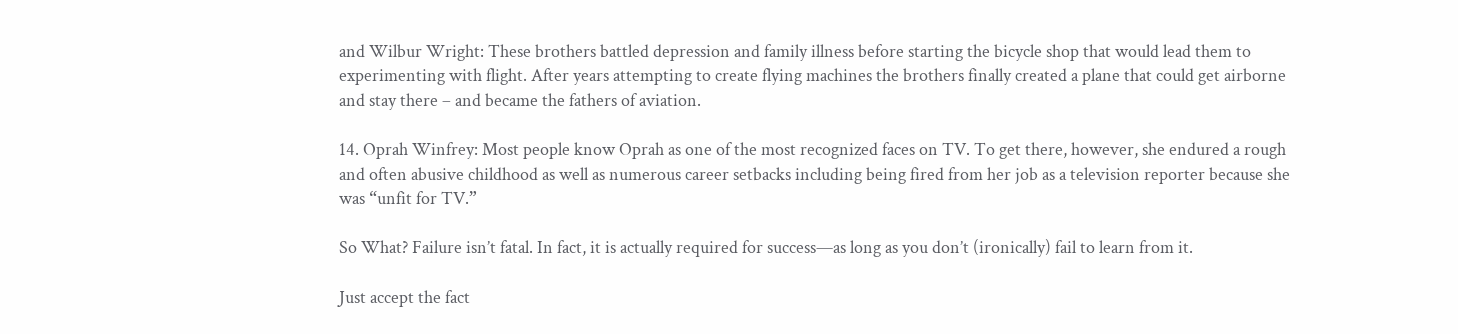and Wilbur Wright: These brothers battled depression and family illness before starting the bicycle shop that would lead them to experimenting with flight. After years attempting to create flying machines the brothers finally created a plane that could get airborne and stay there – and became the fathers of aviation.

14. Oprah Winfrey: Most people know Oprah as one of the most recognized faces on TV. To get there, however, she endured a rough and often abusive childhood as well as numerous career setbacks including being fired from her job as a television reporter because she was “unfit for TV.”

So What? Failure isn’t fatal. In fact, it is actually required for success—as long as you don’t (ironically) fail to learn from it.

Just accept the fact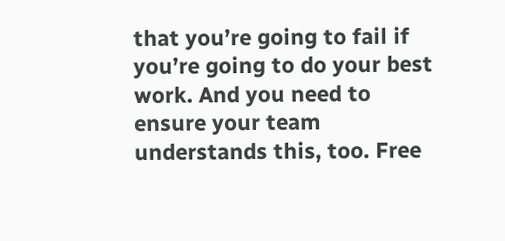that you’re going to fail if you’re going to do your best work. And you need to ensure your team understands this, too. Free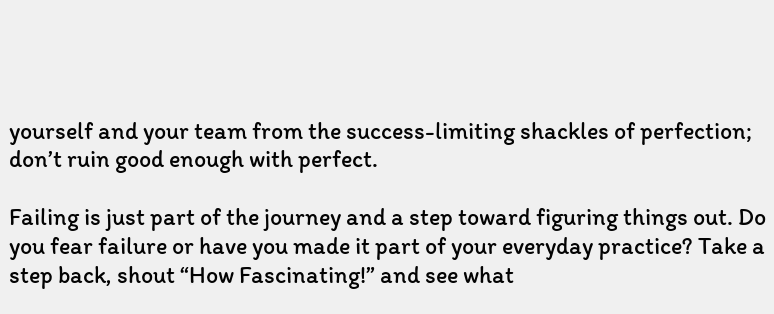yourself and your team from the success-limiting shackles of perfection; don’t ruin good enough with perfect.

Failing is just part of the journey and a step toward figuring things out. Do you fear failure or have you made it part of your everyday practice? Take a step back, shout “How Fascinating!” and see what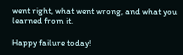went right, what went wrong, and what you learned from it.

Happy failure today!